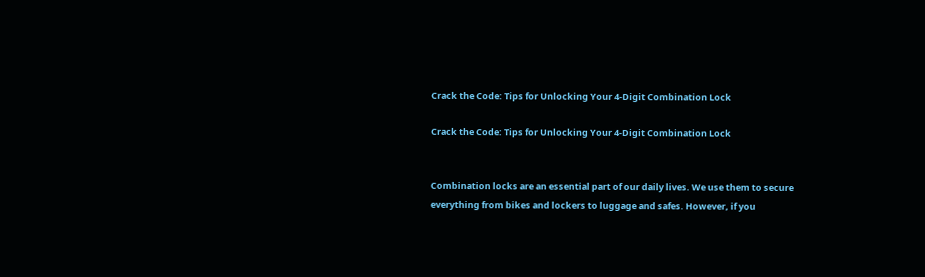Crack the Code: Tips for Unlocking Your 4-Digit Combination Lock

Crack the Code: Tips for Unlocking Your 4-Digit Combination Lock


Combination locks are an essential part of our daily lives. We use them to secure everything from bikes and lockers to luggage and safes. However, if you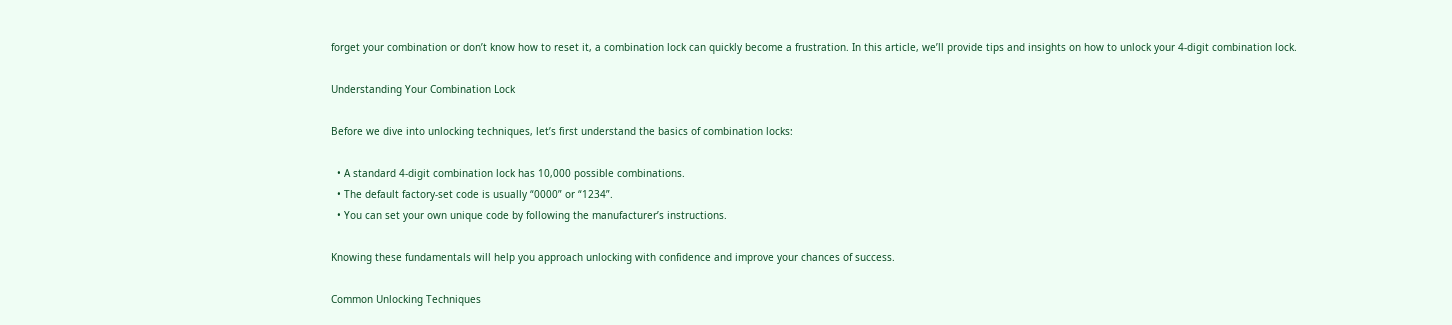forget your combination or don’t know how to reset it, a combination lock can quickly become a frustration. In this article, we’ll provide tips and insights on how to unlock your 4-digit combination lock.

Understanding Your Combination Lock

Before we dive into unlocking techniques, let’s first understand the basics of combination locks:

  • A standard 4-digit combination lock has 10,000 possible combinations.
  • The default factory-set code is usually “0000” or “1234”.
  • You can set your own unique code by following the manufacturer’s instructions.

Knowing these fundamentals will help you approach unlocking with confidence and improve your chances of success.

Common Unlocking Techniques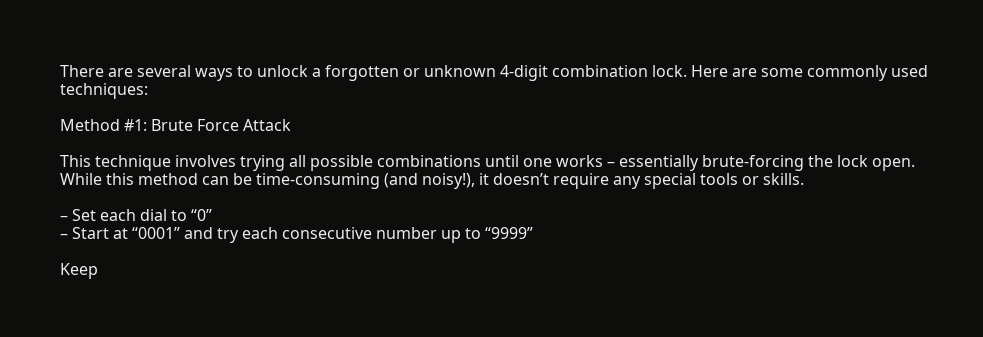There are several ways to unlock a forgotten or unknown 4-digit combination lock. Here are some commonly used techniques:

Method #1: Brute Force Attack

This technique involves trying all possible combinations until one works – essentially brute-forcing the lock open. While this method can be time-consuming (and noisy!), it doesn’t require any special tools or skills.

– Set each dial to “0”
– Start at “0001” and try each consecutive number up to “9999”

Keep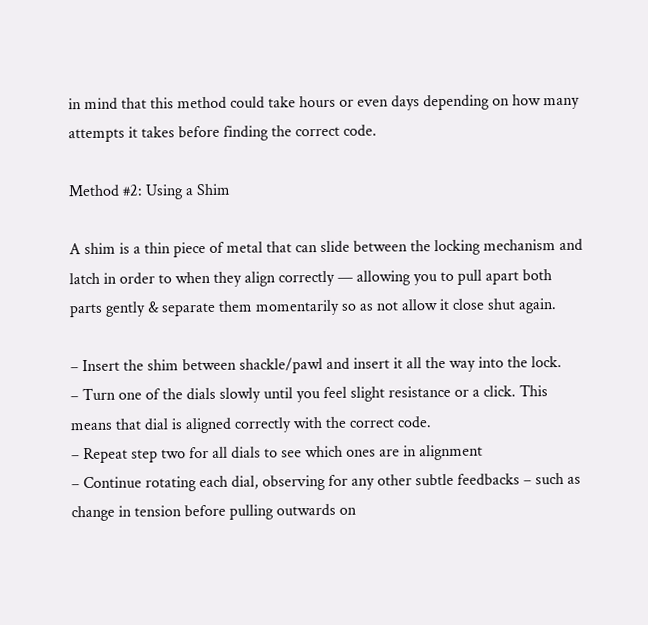in mind that this method could take hours or even days depending on how many attempts it takes before finding the correct code.

Method #2: Using a Shim

A shim is a thin piece of metal that can slide between the locking mechanism and latch in order to when they align correctly — allowing you to pull apart both parts gently & separate them momentarily so as not allow it close shut again.

– Insert the shim between shackle/pawl and insert it all the way into the lock.
– Turn one of the dials slowly until you feel slight resistance or a click. This means that dial is aligned correctly with the correct code.
– Repeat step two for all dials to see which ones are in alignment
– Continue rotating each dial, observing for any other subtle feedbacks – such as change in tension before pulling outwards on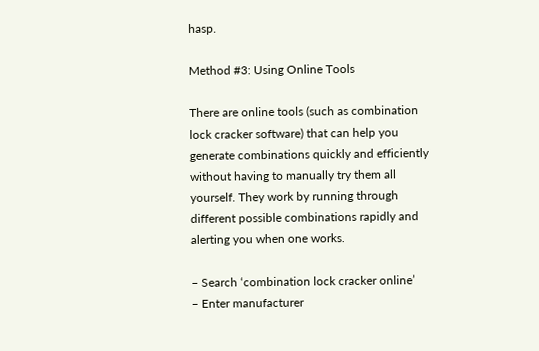hasp.

Method #3: Using Online Tools

There are online tools (such as combination lock cracker software) that can help you generate combinations quickly and efficiently without having to manually try them all yourself. They work by running through different possible combinations rapidly and alerting you when one works.

– Search ‘combination lock cracker online’
– Enter manufacturer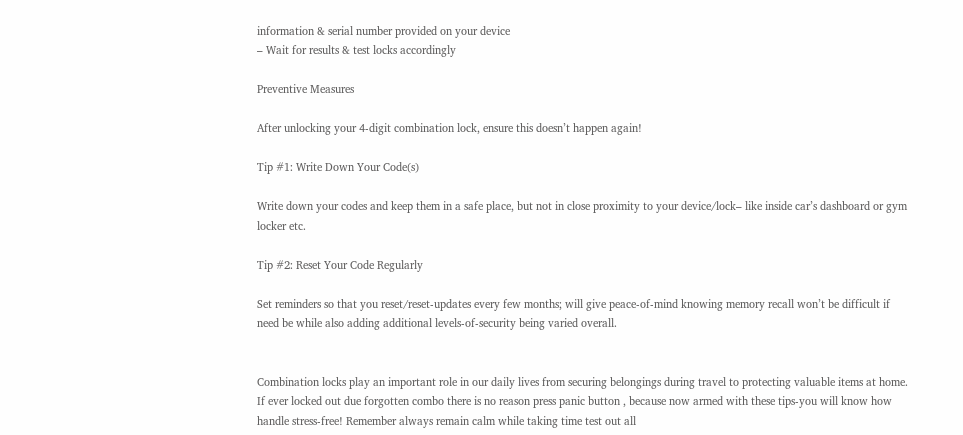information & serial number provided on your device
– Wait for results & test locks accordingly

Preventive Measures

After unlocking your 4-digit combination lock, ensure this doesn’t happen again!

Tip #1: Write Down Your Code(s)

Write down your codes and keep them in a safe place, but not in close proximity to your device/lock– like inside car’s dashboard or gym locker etc.

Tip #2: Reset Your Code Regularly

Set reminders so that you reset/reset-updates every few months; will give peace-of-mind knowing memory recall won’t be difficult if need be while also adding additional levels-of-security being varied overall.


Combination locks play an important role in our daily lives from securing belongings during travel to protecting valuable items at home. If ever locked out due forgotten combo there is no reason press panic button , because now armed with these tips-you will know how handle stress-free! Remember always remain calm while taking time test out all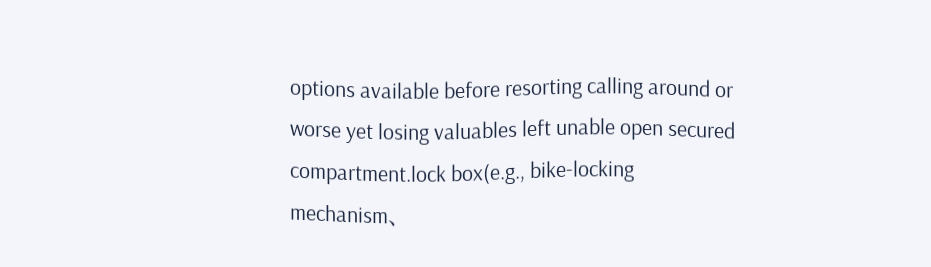options available before resorting calling around or worse yet losing valuables left unable open secured compartment.lock box(e.g., bike-locking mechanism、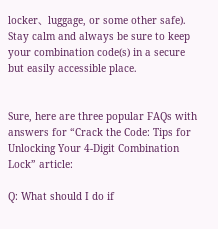locker、luggage, or some other safe). Stay calm and always be sure to keep your combination code(s) in a secure but easily accessible place.


Sure, here are three popular FAQs with answers for “Crack the Code: Tips for Unlocking Your 4-Digit Combination Lock” article:

Q: What should I do if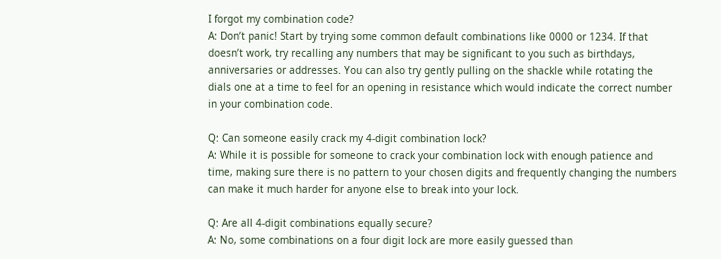I forgot my combination code?
A: Don’t panic! Start by trying some common default combinations like 0000 or 1234. If that doesn’t work, try recalling any numbers that may be significant to you such as birthdays, anniversaries or addresses. You can also try gently pulling on the shackle while rotating the dials one at a time to feel for an opening in resistance which would indicate the correct number in your combination code.

Q: Can someone easily crack my 4-digit combination lock?
A: While it is possible for someone to crack your combination lock with enough patience and time, making sure there is no pattern to your chosen digits and frequently changing the numbers can make it much harder for anyone else to break into your lock.

Q: Are all 4-digit combinations equally secure?
A: No, some combinations on a four digit lock are more easily guessed than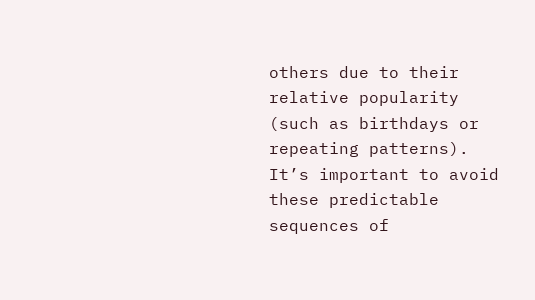others due to their relative popularity (such as birthdays or repeating patterns). It’s important to avoid these predictable sequences of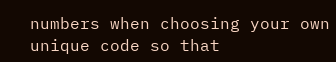numbers when choosing your own unique code so that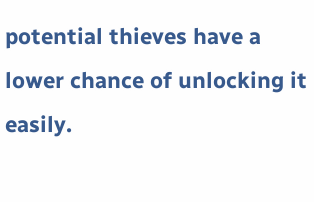potential thieves have a lower chance of unlocking it easily.